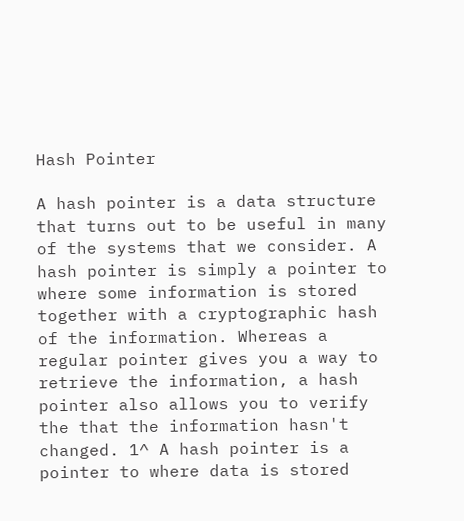Hash Pointer

A hash pointer is a data structure that turns out to be useful in many of the systems that we consider. A hash pointer is simply a pointer to where some information is stored together with a cryptographic hash of the information. Whereas a regular pointer gives you a way to retrieve the information, a hash pointer also allows you to verify the that the information hasn't changed. 1^ A hash pointer is a pointer to where data is stored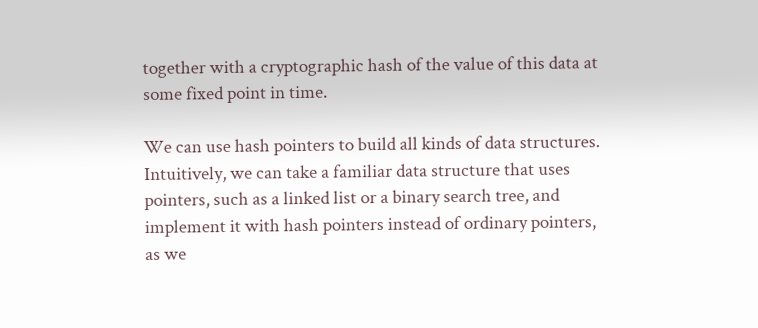together with a cryptographic hash of the value of this data at some fixed point in time.

We can use hash pointers to build all kinds of data structures. Intuitively, we can take a familiar data structure that uses pointers, such as a linked list or a binary search tree, and implement it with hash pointers instead of ordinary pointers, as we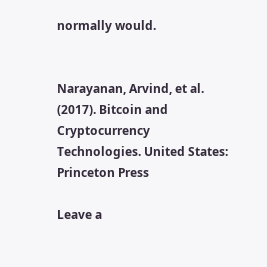normally would.


Narayanan, Arvind, et al. (2017). Bitcoin and Cryptocurrency Technologies. United States: Princeton Press

Leave a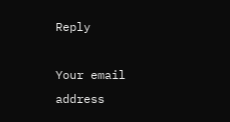Reply

Your email address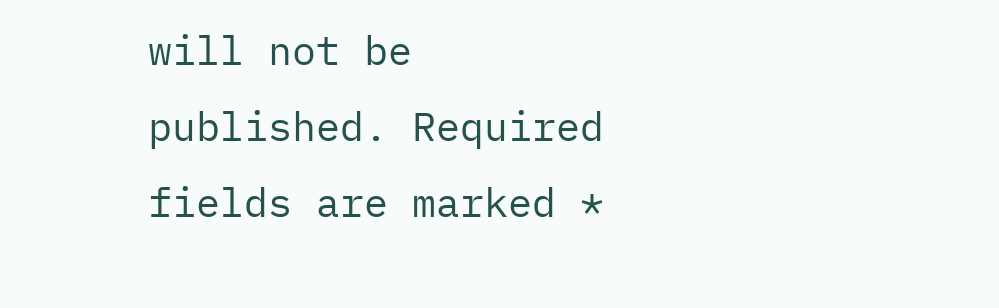will not be published. Required fields are marked *